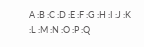A :B :C :D :E :F :G :H :I :J :K :L :M :N :O :P :Q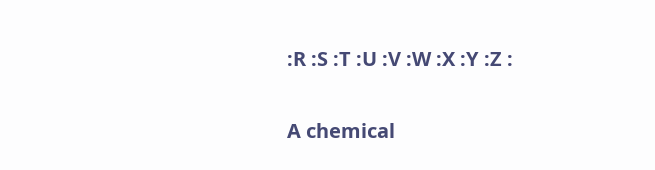:R :S :T :U :V :W :X :Y :Z :


A chemical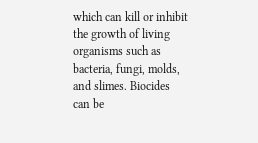which can kill or inhibit the growth of living organisms such as bacteria, fungi, molds, and slimes. Biocides can be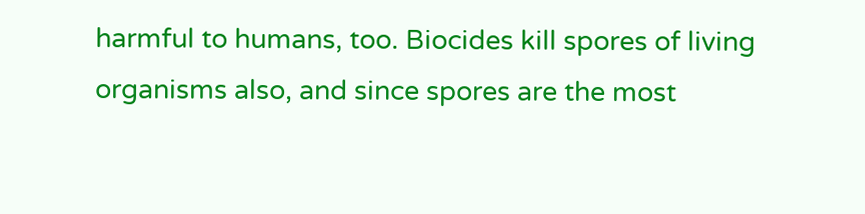harmful to humans, too. Biocides kill spores of living organisms also, and since spores are the most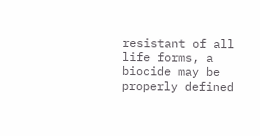resistant of all life forms, a biocide may be properly defined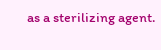as a sterilizing agent.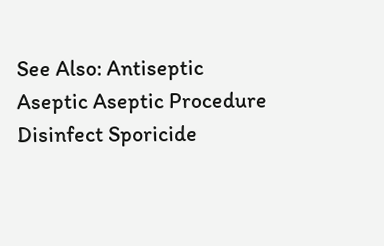See Also: Antiseptic Aseptic Aseptic Procedure Disinfect Sporicide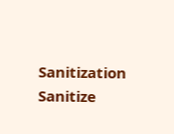Sanitization Sanitize